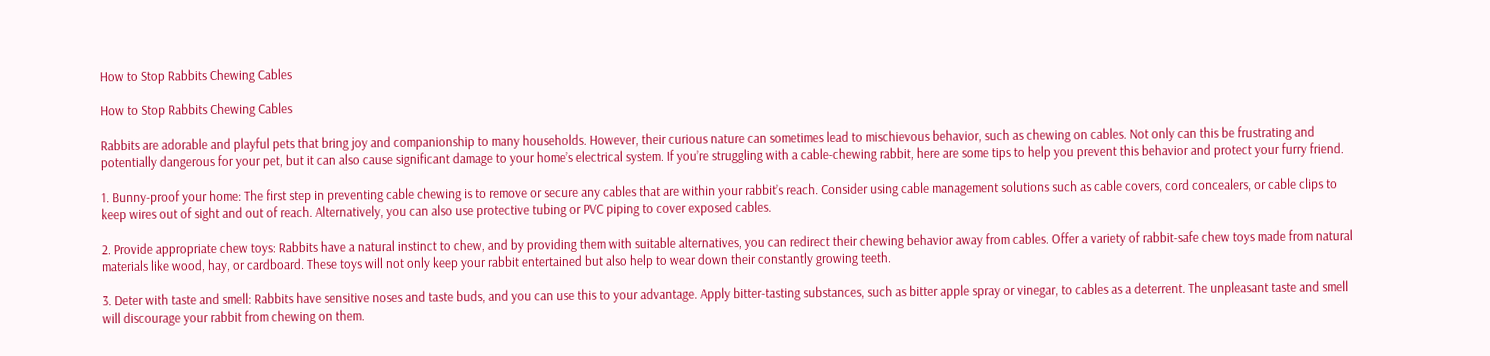How to Stop Rabbits Chewing Cables

How to Stop Rabbits Chewing Cables

Rabbits are adorable and playful pets that bring joy and companionship to many households. However, their curious nature can sometimes lead to mischievous behavior, such as chewing on cables. Not only can this be frustrating and potentially dangerous for your pet, but it can also cause significant damage to your home’s electrical system. If you’re struggling with a cable-chewing rabbit, here are some tips to help you prevent this behavior and protect your furry friend.

1. Bunny-proof your home: The first step in preventing cable chewing is to remove or secure any cables that are within your rabbit’s reach. Consider using cable management solutions such as cable covers, cord concealers, or cable clips to keep wires out of sight and out of reach. Alternatively, you can also use protective tubing or PVC piping to cover exposed cables.

2. Provide appropriate chew toys: Rabbits have a natural instinct to chew, and by providing them with suitable alternatives, you can redirect their chewing behavior away from cables. Offer a variety of rabbit-safe chew toys made from natural materials like wood, hay, or cardboard. These toys will not only keep your rabbit entertained but also help to wear down their constantly growing teeth.

3. Deter with taste and smell: Rabbits have sensitive noses and taste buds, and you can use this to your advantage. Apply bitter-tasting substances, such as bitter apple spray or vinegar, to cables as a deterrent. The unpleasant taste and smell will discourage your rabbit from chewing on them.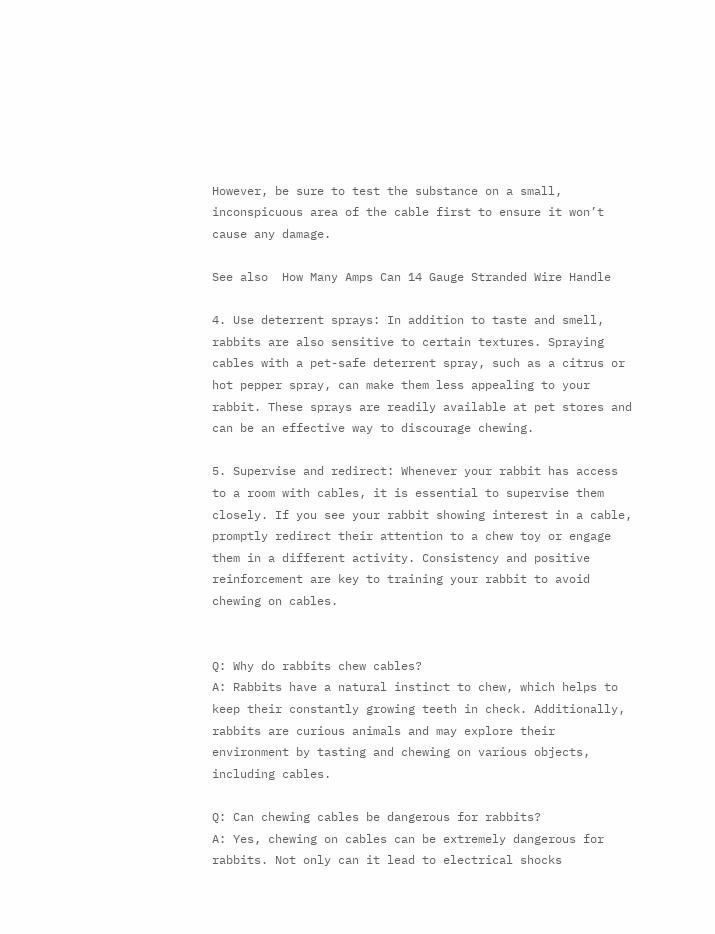However, be sure to test the substance on a small, inconspicuous area of the cable first to ensure it won’t cause any damage.

See also  How Many Amps Can 14 Gauge Stranded Wire Handle

4. Use deterrent sprays: In addition to taste and smell, rabbits are also sensitive to certain textures. Spraying cables with a pet-safe deterrent spray, such as a citrus or hot pepper spray, can make them less appealing to your rabbit. These sprays are readily available at pet stores and can be an effective way to discourage chewing.

5. Supervise and redirect: Whenever your rabbit has access to a room with cables, it is essential to supervise them closely. If you see your rabbit showing interest in a cable, promptly redirect their attention to a chew toy or engage them in a different activity. Consistency and positive reinforcement are key to training your rabbit to avoid chewing on cables.


Q: Why do rabbits chew cables?
A: Rabbits have a natural instinct to chew, which helps to keep their constantly growing teeth in check. Additionally, rabbits are curious animals and may explore their environment by tasting and chewing on various objects, including cables.

Q: Can chewing cables be dangerous for rabbits?
A: Yes, chewing on cables can be extremely dangerous for rabbits. Not only can it lead to electrical shocks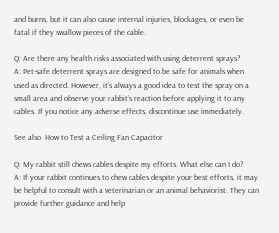and burns, but it can also cause internal injuries, blockages, or even be fatal if they swallow pieces of the cable.

Q: Are there any health risks associated with using deterrent sprays?
A: Pet-safe deterrent sprays are designed to be safe for animals when used as directed. However, it’s always a good idea to test the spray on a small area and observe your rabbit’s reaction before applying it to any cables. If you notice any adverse effects, discontinue use immediately.

See also  How to Test a Ceiling Fan Capacitor

Q: My rabbit still chews cables despite my efforts. What else can I do?
A: If your rabbit continues to chew cables despite your best efforts, it may be helpful to consult with a veterinarian or an animal behaviorist. They can provide further guidance and help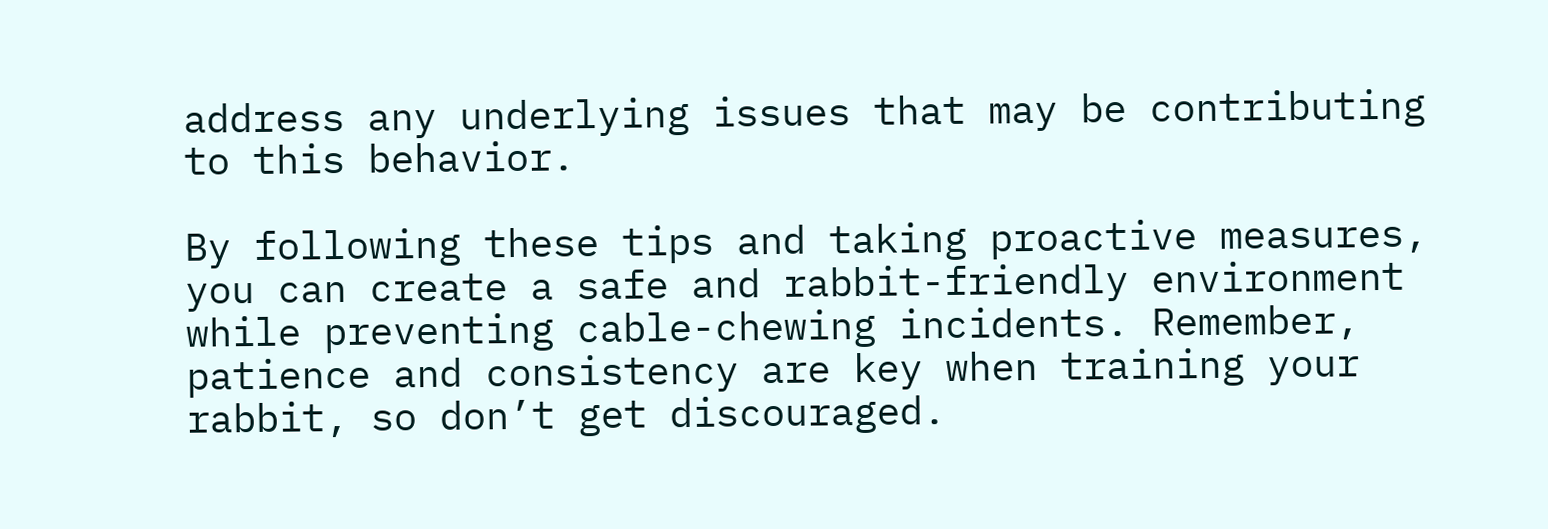address any underlying issues that may be contributing to this behavior.

By following these tips and taking proactive measures, you can create a safe and rabbit-friendly environment while preventing cable-chewing incidents. Remember, patience and consistency are key when training your rabbit, so don’t get discouraged.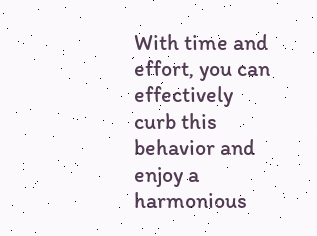With time and effort, you can effectively curb this behavior and enjoy a harmonious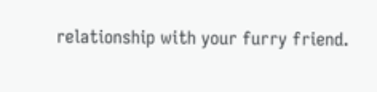relationship with your furry friend.